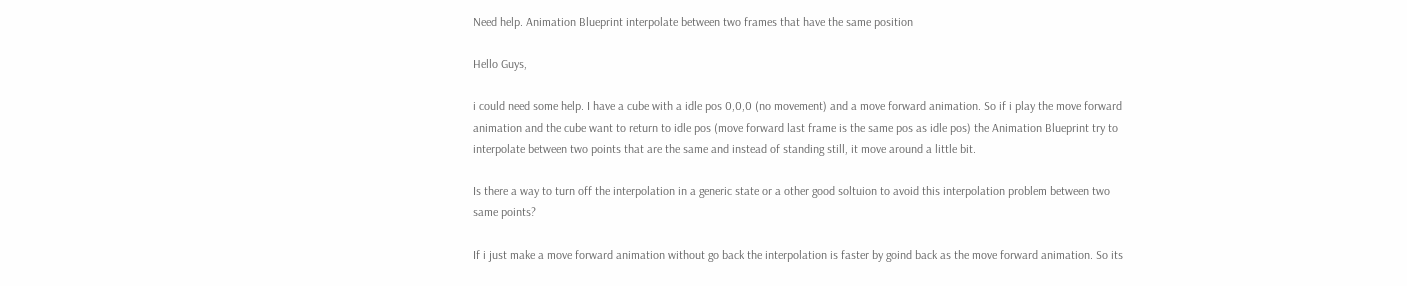Need help. Animation Blueprint interpolate between two frames that have the same position

Hello Guys,

i could need some help. I have a cube with a idle pos 0,0,0 (no movement) and a move forward animation. So if i play the move forward animation and the cube want to return to idle pos (move forward last frame is the same pos as idle pos) the Animation Blueprint try to interpolate between two points that are the same and instead of standing still, it move around a little bit.

Is there a way to turn off the interpolation in a generic state or a other good soltuion to avoid this interpolation problem between two same points?

If i just make a move forward animation without go back the interpolation is faster by goind back as the move forward animation. So its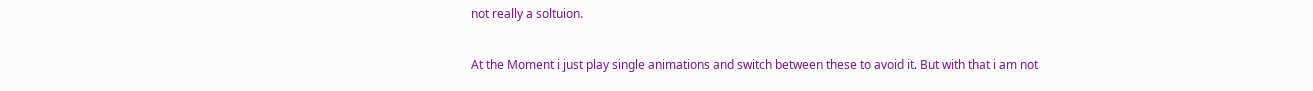not really a soltuion.

At the Moment i just play single animations and switch between these to avoid it. But with that i am not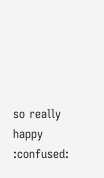so really happy :confused: